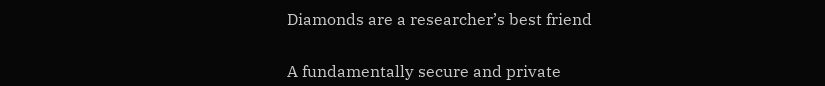Diamonds are a researcher’s best friend


A fundamentally secure and private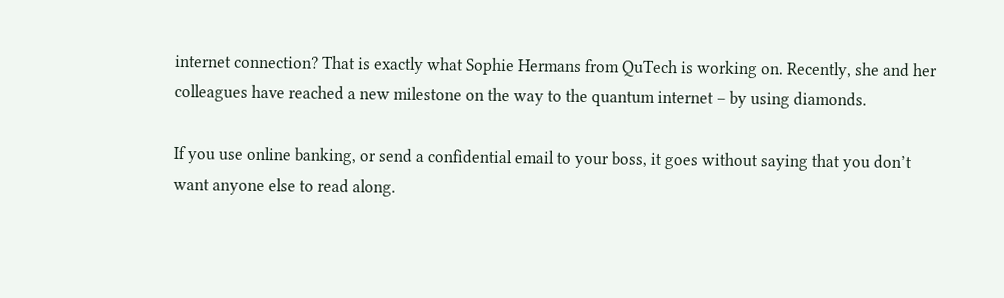internet connection? That is exactly what Sophie Hermans from QuTech is working on. Recently, she and her colleagues have reached a new milestone on the way to the quantum internet – by using diamonds.

If you use online banking, or send a confidential email to your boss, it goes without saying that you don’t want anyone else to read along.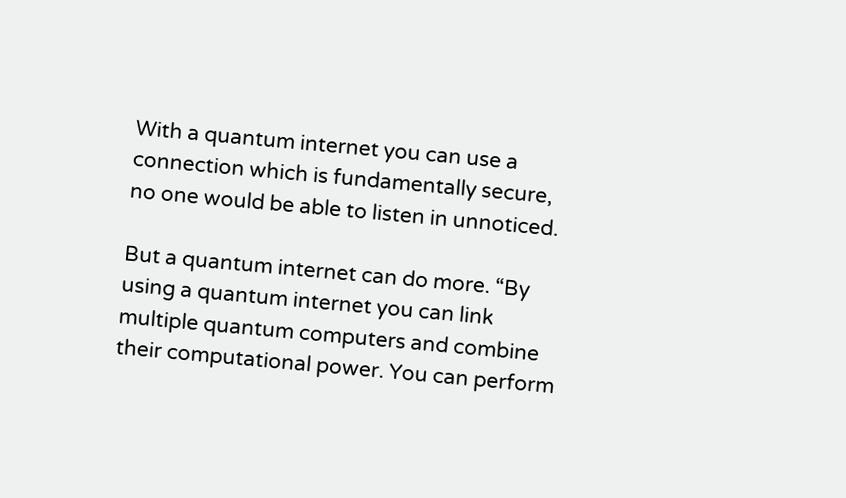With a quantum internet you can use a connection which is fundamentally secure, no one would be able to listen in unnoticed.

But a quantum internet can do more. “By using a quantum internet you can link multiple quantum computers and combine their computational power. You can perform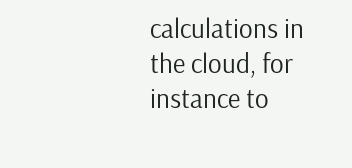calculations in the cloud, for instance to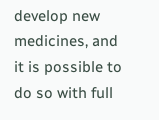develop new medicines, and it is possible to do so with full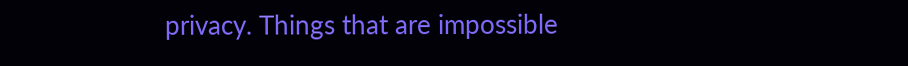privacy. Things that are impossible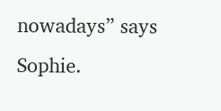nowadays” says Sophie.